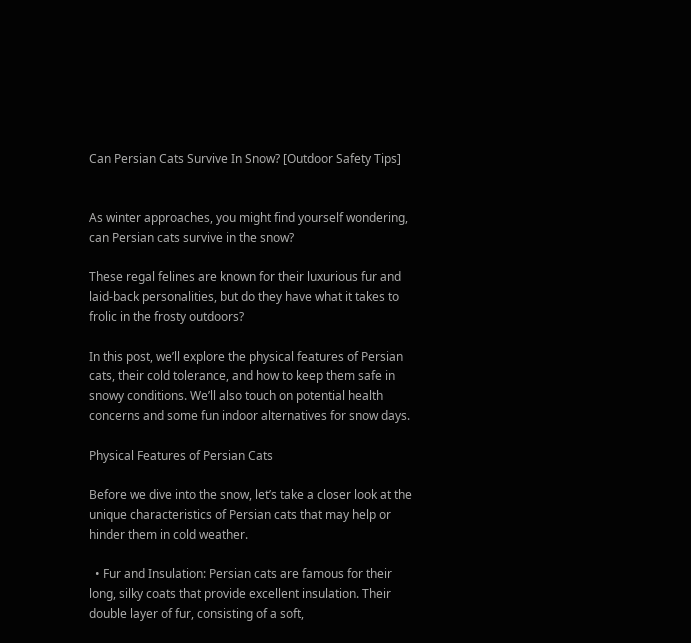Can Persian Cats Survive In Snow? [Outdoor Safety Tips]


As winter approaches, you might find yourself wondering, can Persian cats survive in the snow?

These regal felines are known for their luxurious fur and laid-back personalities, but do they have what it takes to frolic in the frosty outdoors?

In this post, we’ll explore the physical features of Persian cats, their cold tolerance, and how to keep them safe in snowy conditions. We’ll also touch on potential health concerns and some fun indoor alternatives for snow days.

Physical Features of Persian Cats

Before we dive into the snow, let’s take a closer look at the unique characteristics of Persian cats that may help or hinder them in cold weather.

  • Fur and Insulation: Persian cats are famous for their long, silky coats that provide excellent insulation. Their double layer of fur, consisting of a soft,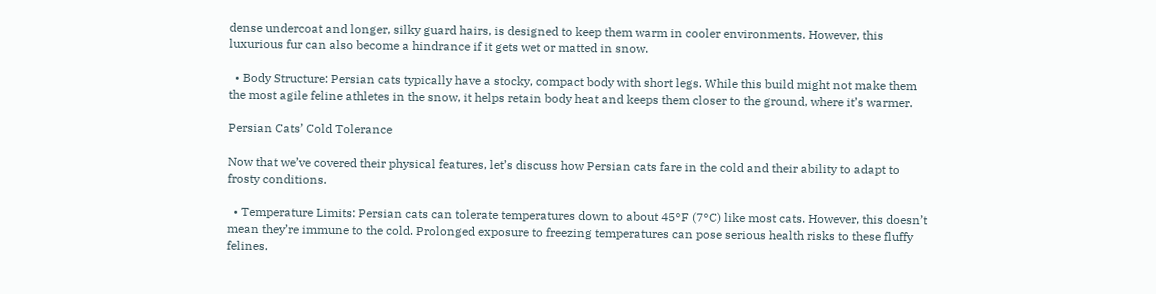dense undercoat and longer, silky guard hairs, is designed to keep them warm in cooler environments. However, this luxurious fur can also become a hindrance if it gets wet or matted in snow.

  • Body Structure: Persian cats typically have a stocky, compact body with short legs. While this build might not make them the most agile feline athletes in the snow, it helps retain body heat and keeps them closer to the ground, where it’s warmer.

Persian Cats’ Cold Tolerance

Now that we’ve covered their physical features, let’s discuss how Persian cats fare in the cold and their ability to adapt to frosty conditions.

  • Temperature Limits: Persian cats can tolerate temperatures down to about 45°F (7°C) like most cats. However, this doesn’t mean they’re immune to the cold. Prolonged exposure to freezing temperatures can pose serious health risks to these fluffy felines.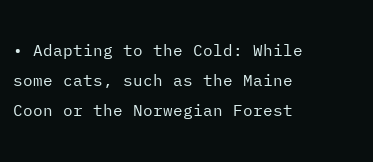• Adapting to the Cold: While some cats, such as the Maine Coon or the Norwegian Forest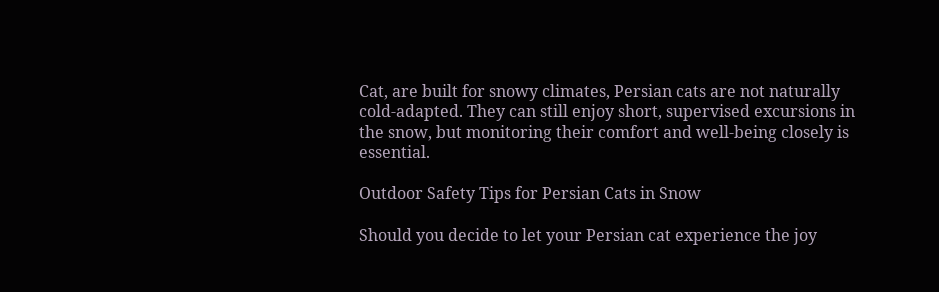Cat, are built for snowy climates, Persian cats are not naturally cold-adapted. They can still enjoy short, supervised excursions in the snow, but monitoring their comfort and well-being closely is essential.

Outdoor Safety Tips for Persian Cats in Snow

Should you decide to let your Persian cat experience the joy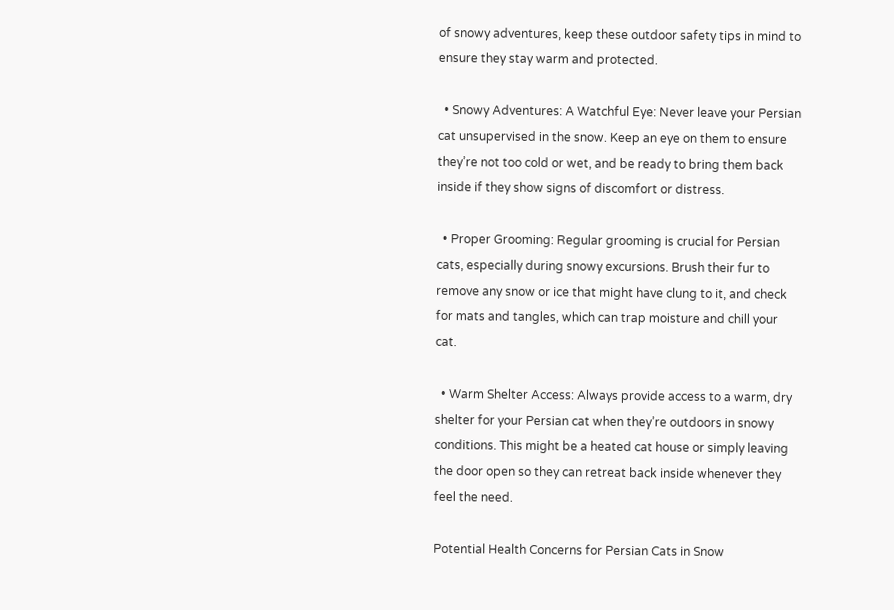of snowy adventures, keep these outdoor safety tips in mind to ensure they stay warm and protected.

  • Snowy Adventures: A Watchful Eye: Never leave your Persian cat unsupervised in the snow. Keep an eye on them to ensure they’re not too cold or wet, and be ready to bring them back inside if they show signs of discomfort or distress.

  • Proper Grooming: Regular grooming is crucial for Persian cats, especially during snowy excursions. Brush their fur to remove any snow or ice that might have clung to it, and check for mats and tangles, which can trap moisture and chill your cat.

  • Warm Shelter Access: Always provide access to a warm, dry shelter for your Persian cat when they’re outdoors in snowy conditions. This might be a heated cat house or simply leaving the door open so they can retreat back inside whenever they feel the need.

Potential Health Concerns for Persian Cats in Snow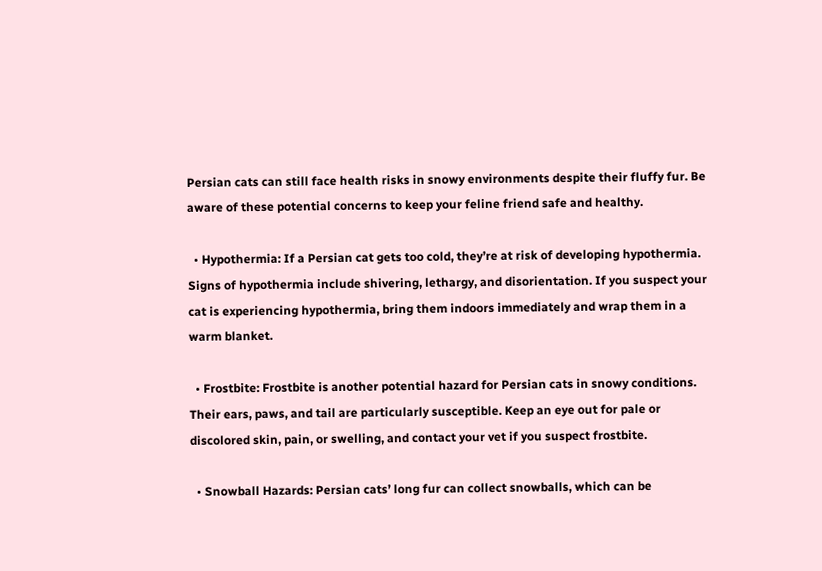Persian cats can still face health risks in snowy environments despite their fluffy fur. Be aware of these potential concerns to keep your feline friend safe and healthy.

  • Hypothermia: If a Persian cat gets too cold, they’re at risk of developing hypothermia. Signs of hypothermia include shivering, lethargy, and disorientation. If you suspect your cat is experiencing hypothermia, bring them indoors immediately and wrap them in a warm blanket.

  • Frostbite: Frostbite is another potential hazard for Persian cats in snowy conditions. Their ears, paws, and tail are particularly susceptible. Keep an eye out for pale or discolored skin, pain, or swelling, and contact your vet if you suspect frostbite.

  • Snowball Hazards: Persian cats’ long fur can collect snowballs, which can be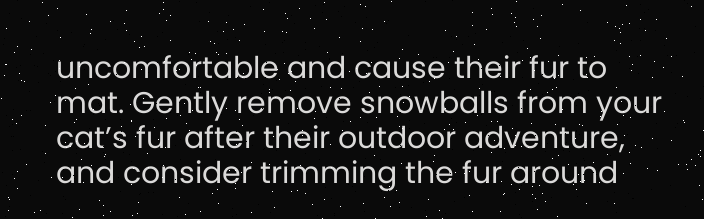uncomfortable and cause their fur to mat. Gently remove snowballs from your cat’s fur after their outdoor adventure, and consider trimming the fur around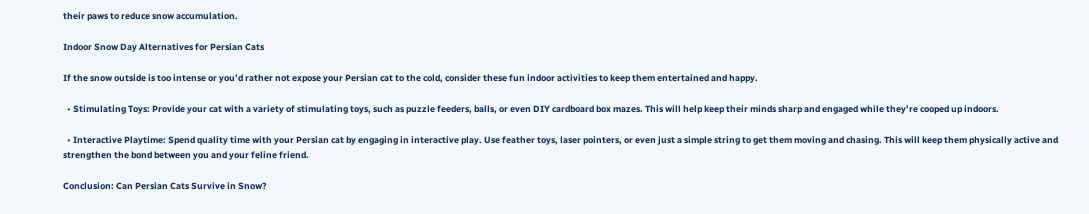their paws to reduce snow accumulation.

Indoor Snow Day Alternatives for Persian Cats

If the snow outside is too intense or you’d rather not expose your Persian cat to the cold, consider these fun indoor activities to keep them entertained and happy.

  • Stimulating Toys: Provide your cat with a variety of stimulating toys, such as puzzle feeders, balls, or even DIY cardboard box mazes. This will help keep their minds sharp and engaged while they’re cooped up indoors.

  • Interactive Playtime: Spend quality time with your Persian cat by engaging in interactive play. Use feather toys, laser pointers, or even just a simple string to get them moving and chasing. This will keep them physically active and strengthen the bond between you and your feline friend.

Conclusion: Can Persian Cats Survive in Snow?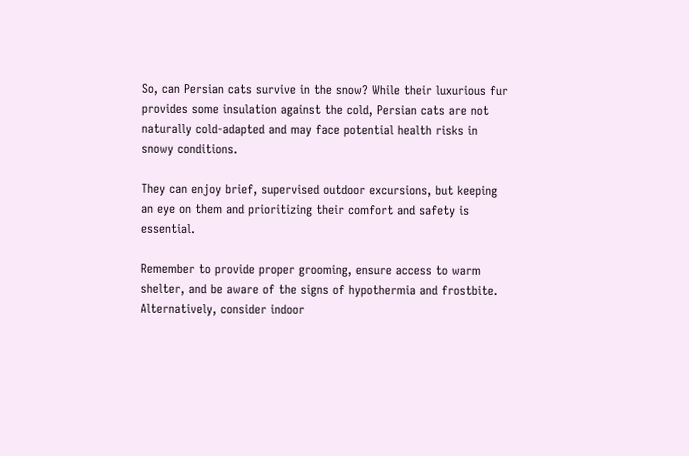So, can Persian cats survive in the snow? While their luxurious fur provides some insulation against the cold, Persian cats are not naturally cold-adapted and may face potential health risks in snowy conditions.

They can enjoy brief, supervised outdoor excursions, but keeping an eye on them and prioritizing their comfort and safety is essential.

Remember to provide proper grooming, ensure access to warm shelter, and be aware of the signs of hypothermia and frostbite. Alternatively, consider indoor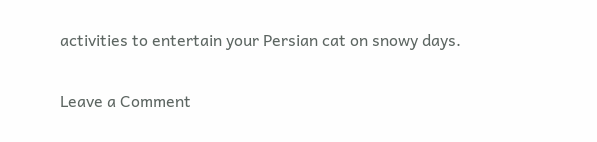activities to entertain your Persian cat on snowy days.

Leave a Comment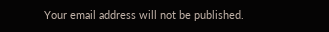Your email address will not be published.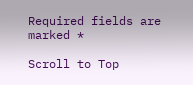Required fields are marked *

Scroll to Top